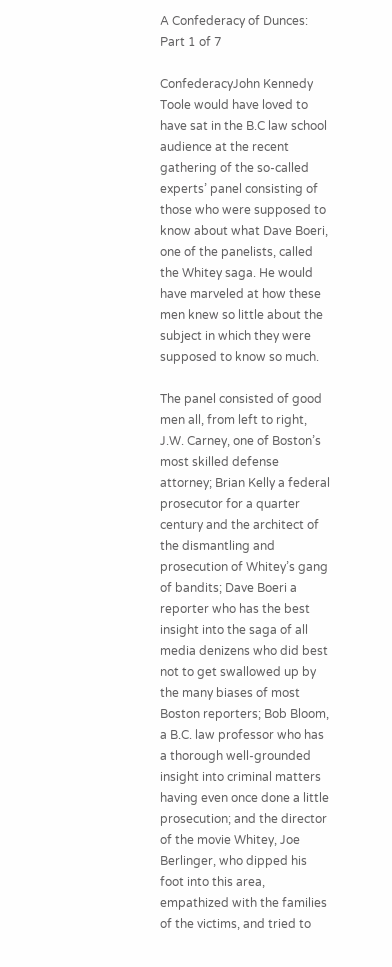A Confederacy of Dunces: Part 1 of 7

ConfederacyJohn Kennedy Toole would have loved to have sat in the B.C law school audience at the recent gathering of the so-called experts’ panel consisting of those who were supposed to know about what Dave Boeri, one of the panelists, called the Whitey saga. He would have marveled at how these men knew so little about the subject in which they were supposed to know so much.

The panel consisted of good men all, from left to right, J.W. Carney, one of Boston’s most skilled defense attorney; Brian Kelly a federal prosecutor for a quarter century and the architect of the dismantling and prosecution of Whitey’s gang of bandits; Dave Boeri a reporter who has the best insight into the saga of all media denizens who did best not to get swallowed up by the many biases of most Boston reporters; Bob Bloom, a B.C. law professor who has a thorough well-grounded insight into criminal matters having even once done a little prosecution; and the director of the movie Whitey, Joe Berlinger, who dipped his foot into this area, empathized with the families of the victims, and tried to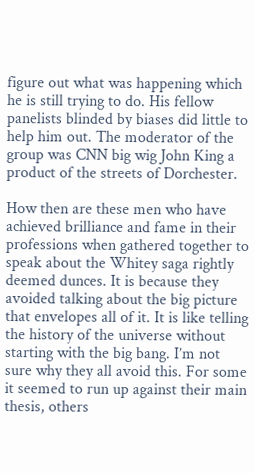figure out what was happening which he is still trying to do. His fellow panelists blinded by biases did little to help him out. The moderator of the group was CNN big wig John King a product of the streets of Dorchester.

How then are these men who have achieved brilliance and fame in their professions when gathered together to speak about the Whitey saga rightly deemed dunces. It is because they avoided talking about the big picture that envelopes all of it. It is like telling the history of the universe without starting with the big bang. I’m not sure why they all avoid this. For some it seemed to run up against their main thesis, others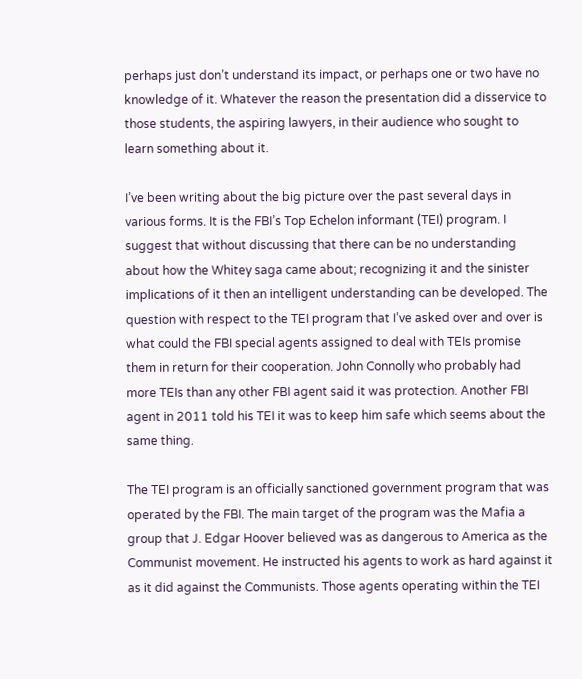perhaps just don’t understand its impact, or perhaps one or two have no knowledge of it. Whatever the reason the presentation did a disservice to those students, the aspiring lawyers, in their audience who sought to learn something about it.

I’ve been writing about the big picture over the past several days in various forms. It is the FBI’s Top Echelon informant (TEI) program. I suggest that without discussing that there can be no understanding about how the Whitey saga came about; recognizing it and the sinister implications of it then an intelligent understanding can be developed. The question with respect to the TEI program that I’ve asked over and over is what could the FBI special agents assigned to deal with TEIs promise them in return for their cooperation. John Connolly who probably had more TEIs than any other FBI agent said it was protection. Another FBI agent in 2011 told his TEI it was to keep him safe which seems about the same thing.

The TEI program is an officially sanctioned government program that was operated by the FBI. The main target of the program was the Mafia a group that J. Edgar Hoover believed was as dangerous to America as the Communist movement. He instructed his agents to work as hard against it as it did against the Communists. Those agents operating within the TEI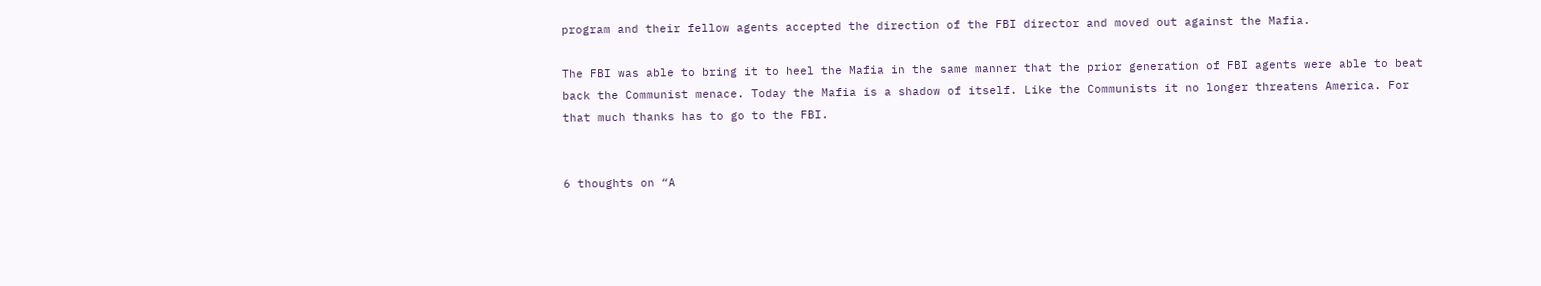program and their fellow agents accepted the direction of the FBI director and moved out against the Mafia.

The FBI was able to bring it to heel the Mafia in the same manner that the prior generation of FBI agents were able to beat back the Communist menace. Today the Mafia is a shadow of itself. Like the Communists it no longer threatens America. For that much thanks has to go to the FBI.


6 thoughts on “A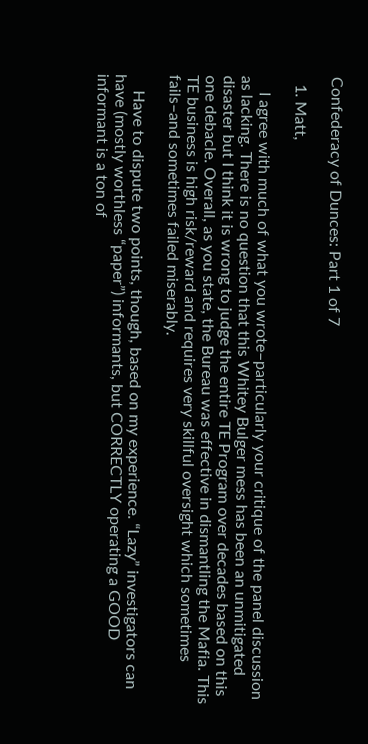Confederacy of Dunces: Part 1 of 7

  1. Matt,

    I agree with much of what you wrote–particularly your critique of the panel discussion as lacking. There is no question that this Whitey Bulger mess has been an unmitigated disaster but I think it is wrong to judge the entire TE Program over decades based on this one debacle. Overall, as you state, the Bureau was effective in dismantling the Mafia. This TE business is high risk/reward and requires very skillful oversight which sometimes fails–and sometimes failed miserably.

    Have to dispute two points, though, based on my experience. “Lazy” investigators can have (mostly worthless “paper”) informants, but CORRECTLY operating a GOOD informant is a ton of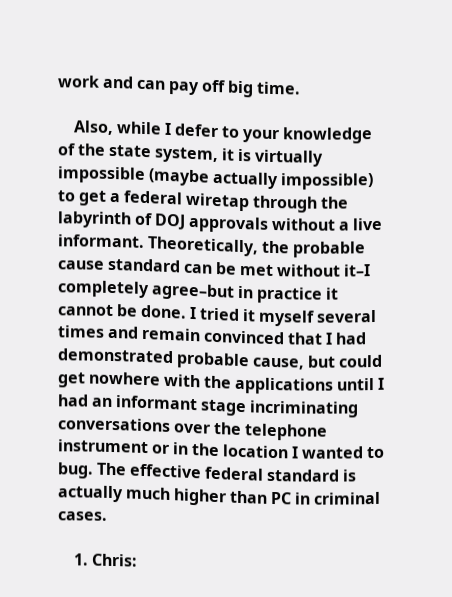work and can pay off big time.

    Also, while I defer to your knowledge of the state system, it is virtually impossible (maybe actually impossible) to get a federal wiretap through the labyrinth of DOJ approvals without a live informant. Theoretically, the probable cause standard can be met without it–I completely agree–but in practice it cannot be done. I tried it myself several times and remain convinced that I had demonstrated probable cause, but could get nowhere with the applications until I had an informant stage incriminating conversations over the telephone instrument or in the location I wanted to bug. The effective federal standard is actually much higher than PC in criminal cases.

    1. Chris: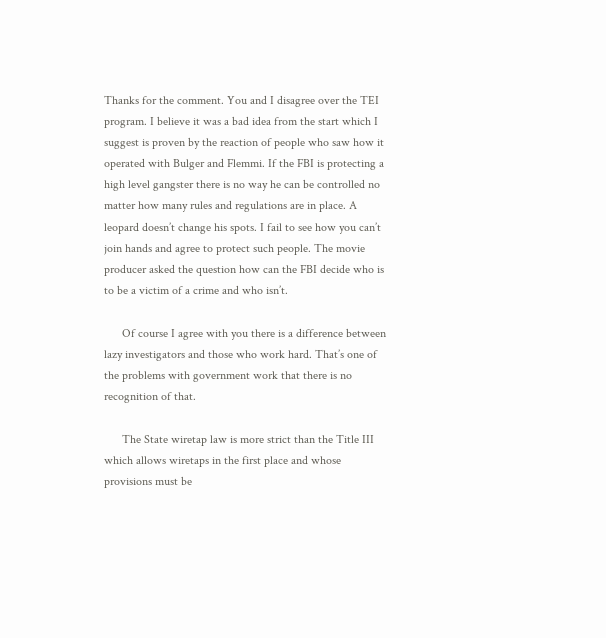Thanks for the comment. You and I disagree over the TEI program. I believe it was a bad idea from the start which I suggest is proven by the reaction of people who saw how it operated with Bulger and Flemmi. If the FBI is protecting a high level gangster there is no way he can be controlled no matter how many rules and regulations are in place. A leopard doesn’t change his spots. I fail to see how you can’t join hands and agree to protect such people. The movie producer asked the question how can the FBI decide who is to be a victim of a crime and who isn’t.

      Of course I agree with you there is a difference between lazy investigators and those who work hard. That’s one of the problems with government work that there is no recognition of that.

      The State wiretap law is more strict than the Title III which allows wiretaps in the first place and whose provisions must be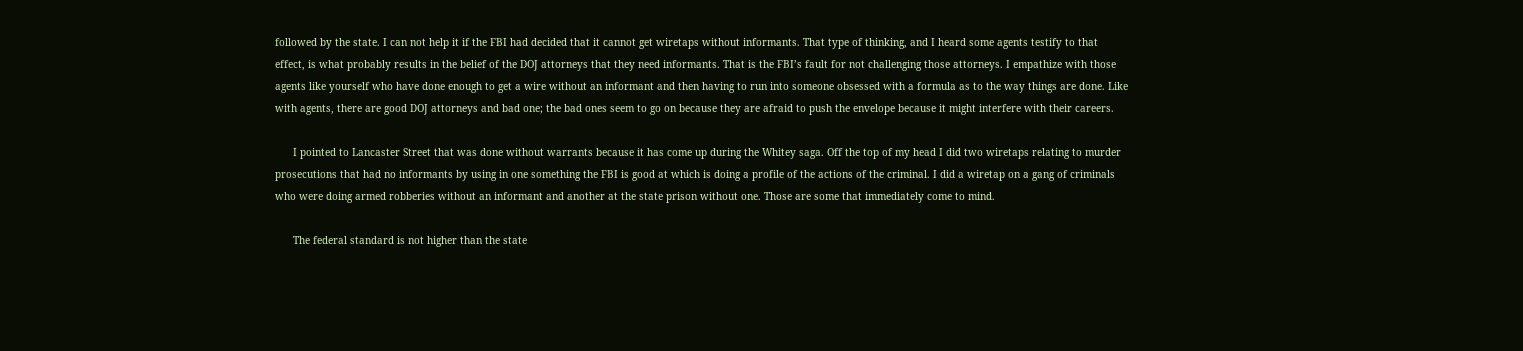followed by the state. I can not help it if the FBI had decided that it cannot get wiretaps without informants. That type of thinking, and I heard some agents testify to that effect, is what probably results in the belief of the DOJ attorneys that they need informants. That is the FBI’s fault for not challenging those attorneys. I empathize with those agents like yourself who have done enough to get a wire without an informant and then having to run into someone obsessed with a formula as to the way things are done. Like with agents, there are good DOJ attorneys and bad one; the bad ones seem to go on because they are afraid to push the envelope because it might interfere with their careers.

      I pointed to Lancaster Street that was done without warrants because it has come up during the Whitey saga. Off the top of my head I did two wiretaps relating to murder prosecutions that had no informants by using in one something the FBI is good at which is doing a profile of the actions of the criminal. I did a wiretap on a gang of criminals who were doing armed robberies without an informant and another at the state prison without one. Those are some that immediately come to mind.

      The federal standard is not higher than the state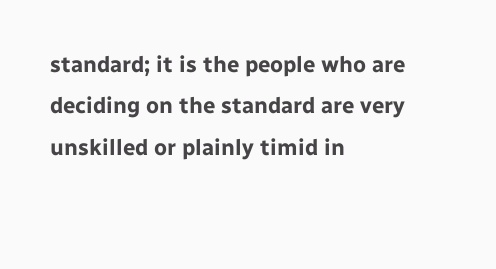standard; it is the people who are deciding on the standard are very unskilled or plainly timid in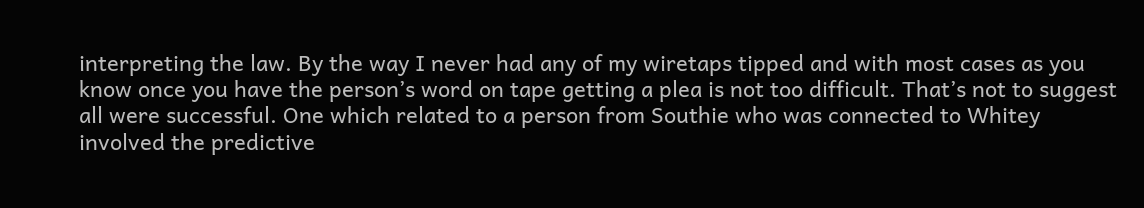interpreting the law. By the way I never had any of my wiretaps tipped and with most cases as you know once you have the person’s word on tape getting a plea is not too difficult. That’s not to suggest all were successful. One which related to a person from Southie who was connected to Whitey involved the predictive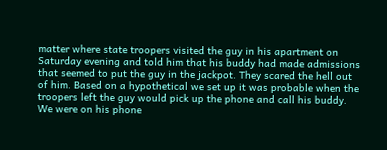matter where state troopers visited the guy in his apartment on Saturday evening and told him that his buddy had made admissions that seemed to put the guy in the jackpot. They scared the hell out of him. Based on a hypothetical we set up it was probable when the troopers left the guy would pick up the phone and call his buddy. We were on his phone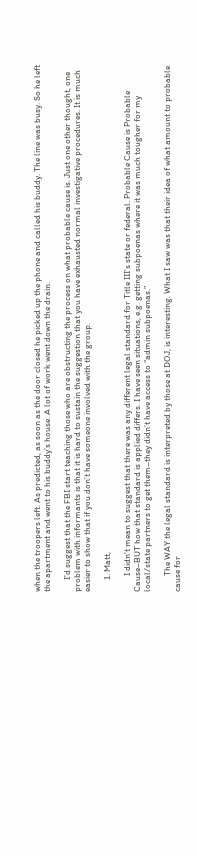when the troopers left. As predicted, as soon as the door closed he picked up the phone and called his buddy. The line was busy. So he left the apartment and went to his buddy’s house. A lot of work went down the drain.

      I’d suggest that the FBI start teaching those who are obstructing the process on what probable cause is. Just one other thought, one problem with informants is that it is hard to sustain the suggestion that you have exhausted normal investigative procedures. It is much easier to show that if you don’t have someone involved with the group.

      1. Matt,

        I didn’t mean to suggest that there was any different legal standard for Title III’s state or federal. Probable Cause is Probable Cause–BUT how that standard is applied differs. I have seen situations, e.g. getting subpoenas where it was much tougher for my local/state partners to get them–they didn’t have access to “admin subpoenas.”

        The WAY the legal standard is interpreted by those at DOJ, is interesting. What I saw was that their idea of what amount to probable cause for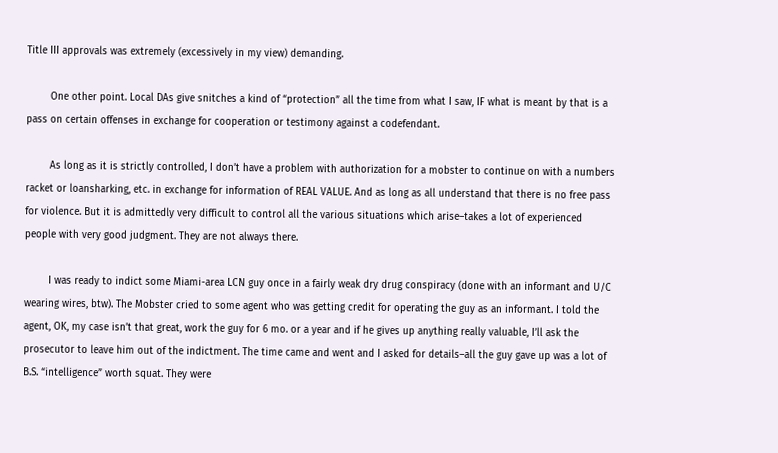Title III approvals was extremely (excessively in my view) demanding.

        One other point. Local DAs give snitches a kind of “protection” all the time from what I saw, IF what is meant by that is a pass on certain offenses in exchange for cooperation or testimony against a codefendant.

        As long as it is strictly controlled, I don’t have a problem with authorization for a mobster to continue on with a numbers racket or loansharking, etc. in exchange for information of REAL VALUE. And as long as all understand that there is no free pass for violence. But it is admittedly very difficult to control all the various situations which arise–takes a lot of experienced people with very good judgment. They are not always there.

        I was ready to indict some Miami-area LCN guy once in a fairly weak dry drug conspiracy (done with an informant and U/C wearing wires, btw). The Mobster cried to some agent who was getting credit for operating the guy as an informant. I told the agent, OK, my case isn’t that great, work the guy for 6 mo. or a year and if he gives up anything really valuable, I’ll ask the prosecutor to leave him out of the indictment. The time came and went and I asked for details–all the guy gave up was a lot of B.S. “intelligence” worth squat. They were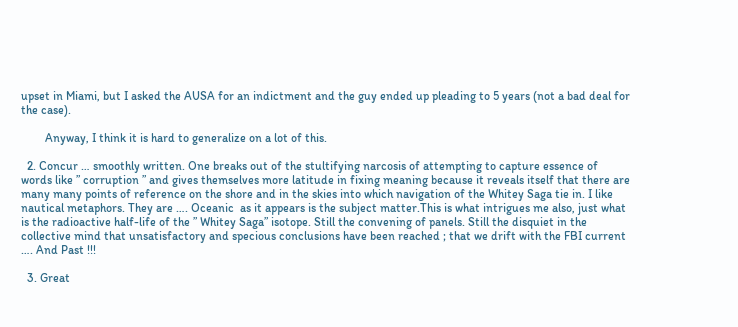upset in Miami, but I asked the AUSA for an indictment and the guy ended up pleading to 5 years (not a bad deal for the case).

        Anyway, I think it is hard to generalize on a lot of this.

  2. Concur … smoothly written. One breaks out of the stultifying narcosis of attempting to capture essence of words like ” corruption ” and gives themselves more latitude in fixing meaning because it reveals itself that there are many many points of reference on the shore and in the skies into which navigation of the Whitey Saga tie in. I like nautical metaphors. They are …. Oceanic  as it appears is the subject matter.This is what intrigues me also, just what is the radioactive half-life of the ” Whitey Saga” isotope. Still the convening of panels. Still the disquiet in the collective mind that unsatisfactory and specious conclusions have been reached ; that we drift with the FBI current …. And Past !!!

  3. Great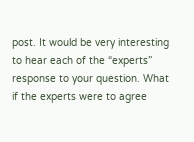post. It would be very interesting to hear each of the “experts” response to your question. What if the experts were to agree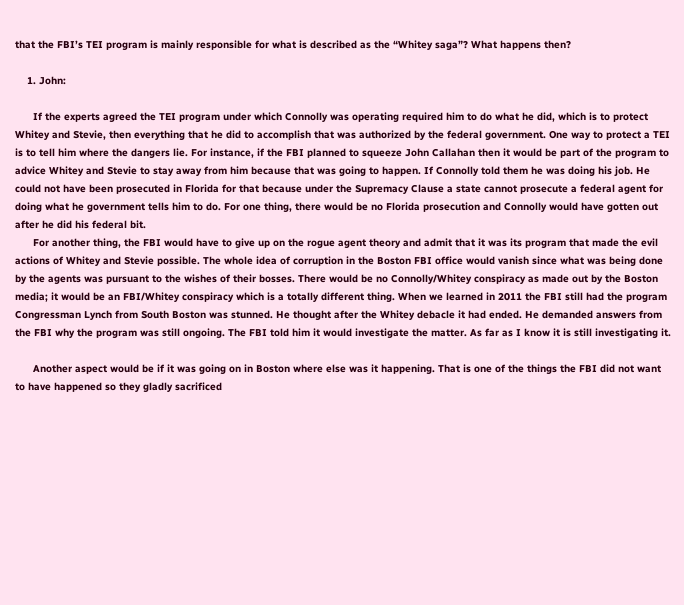that the FBI’s TEI program is mainly responsible for what is described as the “Whitey saga”? What happens then?

    1. John:

      If the experts agreed the TEI program under which Connolly was operating required him to do what he did, which is to protect Whitey and Stevie, then everything that he did to accomplish that was authorized by the federal government. One way to protect a TEI is to tell him where the dangers lie. For instance, if the FBI planned to squeeze John Callahan then it would be part of the program to advice Whitey and Stevie to stay away from him because that was going to happen. If Connolly told them he was doing his job. He could not have been prosecuted in Florida for that because under the Supremacy Clause a state cannot prosecute a federal agent for doing what he government tells him to do. For one thing, there would be no Florida prosecution and Connolly would have gotten out after he did his federal bit.
      For another thing, the FBI would have to give up on the rogue agent theory and admit that it was its program that made the evil actions of Whitey and Stevie possible. The whole idea of corruption in the Boston FBI office would vanish since what was being done by the agents was pursuant to the wishes of their bosses. There would be no Connolly/Whitey conspiracy as made out by the Boston media; it would be an FBI/Whitey conspiracy which is a totally different thing. When we learned in 2011 the FBI still had the program Congressman Lynch from South Boston was stunned. He thought after the Whitey debacle it had ended. He demanded answers from the FBI why the program was still ongoing. The FBI told him it would investigate the matter. As far as I know it is still investigating it.

      Another aspect would be if it was going on in Boston where else was it happening. That is one of the things the FBI did not want to have happened so they gladly sacrificed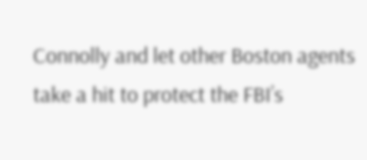Connolly and let other Boston agents take a hit to protect the FBI’s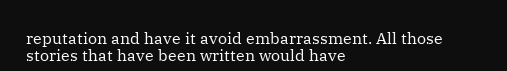reputation and have it avoid embarrassment. All those stories that have been written would have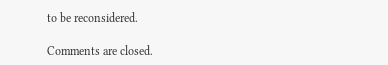to be reconsidered.

Comments are closed.